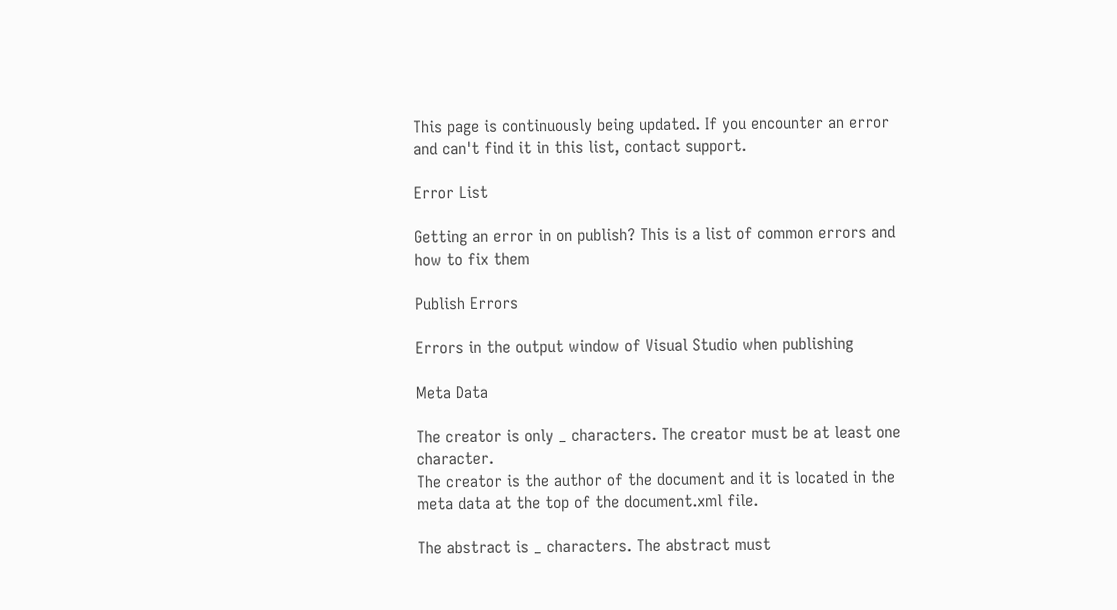This page is continuously being updated. If you encounter an error and can't find it in this list, contact support.

Error List

Getting an error in on publish? This is a list of common errors and how to fix them

Publish Errors

Errors in the output window of Visual Studio when publishing

Meta Data

The creator is only _ characters. The creator must be at least one character.
The creator is the author of the document and it is located in the meta data at the top of the document.xml file.

The abstract is _ characters. The abstract must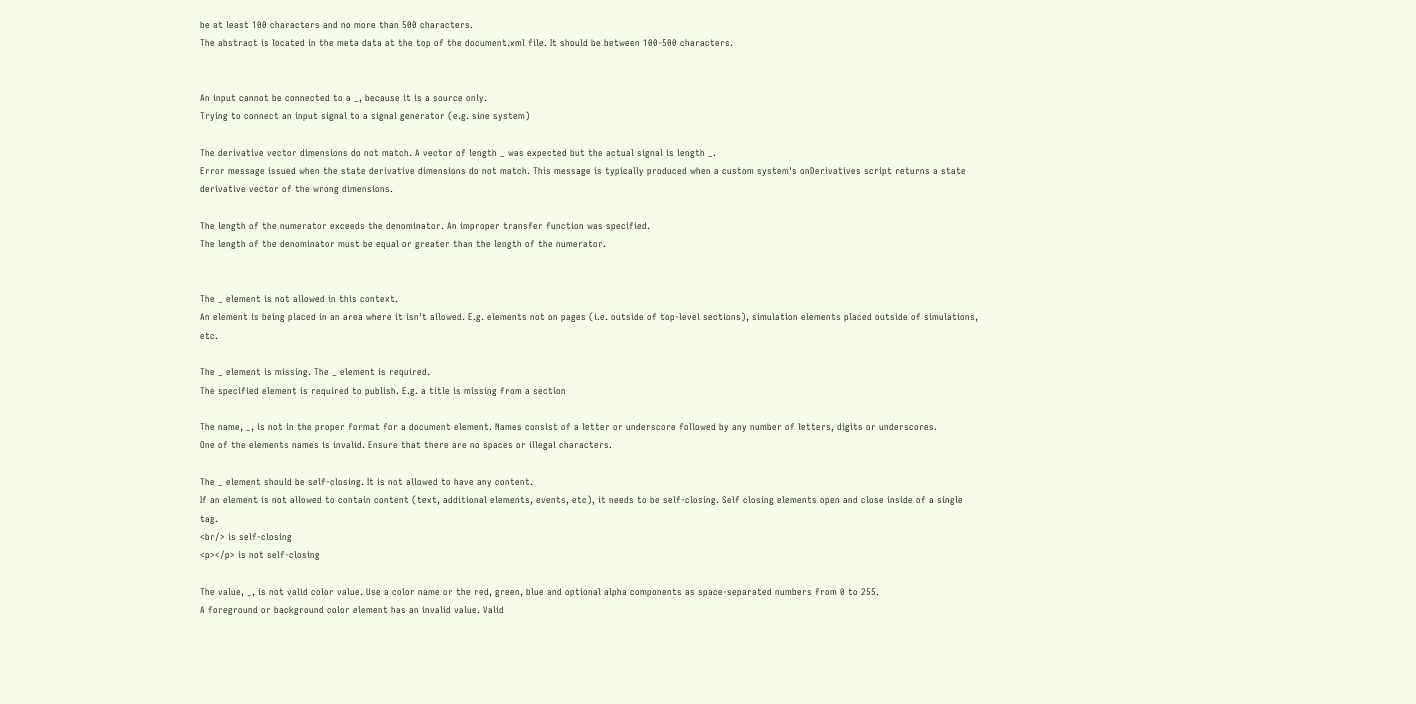be at least 100 characters and no more than 500 characters.
The abstract is located in the meta data at the top of the document.xml file. It should be between 100-500 characters.


An input cannot be connected to a _, because it is a source only.
Trying to connect an input signal to a signal generator (e.g. sine system)

The derivative vector dimensions do not match. A vector of length _ was expected but the actual signal is length _.
Error message issued when the state derivative dimensions do not match. This message is typically produced when a custom system's onDerivatives script returns a state derivative vector of the wrong dimensions.

The length of the numerator exceeds the denominator. An improper transfer function was specified.
The length of the denominator must be equal or greater than the length of the numerator.


The _ element is not allowed in this context.
An element is being placed in an area where it isn't allowed. E.g. elements not on pages (i.e. outside of top-level sections), simulation elements placed outside of simulations, etc.

The _ element is missing. The _ element is required.
The specified element is required to publish. E.g. a title is missing from a section

The name, _, is not in the proper format for a document element. Names consist of a letter or underscore followed by any number of letters, digits or underscores.
One of the elements names is invalid. Ensure that there are no spaces or illegal characters.

The _ element should be self-closing. It is not allowed to have any content.
If an element is not allowed to contain content (text, additional elements, events, etc), it needs to be self-closing. Self closing elements open and close inside of a single tag.
<br/> is self-closing
<p></p> is not self-closing

The value, _, is not valid color value. Use a color name or the red, green, blue and optional alpha components as space-separated numbers from 0 to 255.
A foreground or background color element has an invalid value. Valid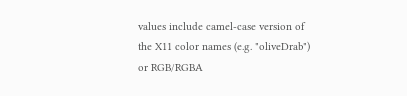values include camel-case version of the X11 color names (e.g. "oliveDrab") or RGB/RGBA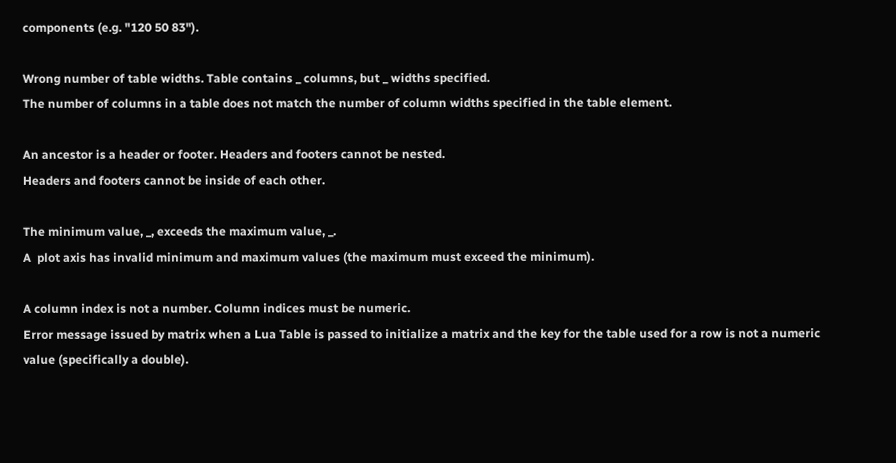components (e.g. "120 50 83").

Wrong number of table widths. Table contains _ columns, but _ widths specified.
The number of columns in a table does not match the number of column widths specified in the table element.

An ancestor is a header or footer. Headers and footers cannot be nested.
Headers and footers cannot be inside of each other.

The minimum value, _, exceeds the maximum value, _.
A  plot axis has invalid minimum and maximum values (the maximum must exceed the minimum).

A column index is not a number. Column indices must be numeric.
Error message issued by matrix when a Lua Table is passed to initialize a matrix and the key for the table used for a row is not a numeric value (specifically a double).